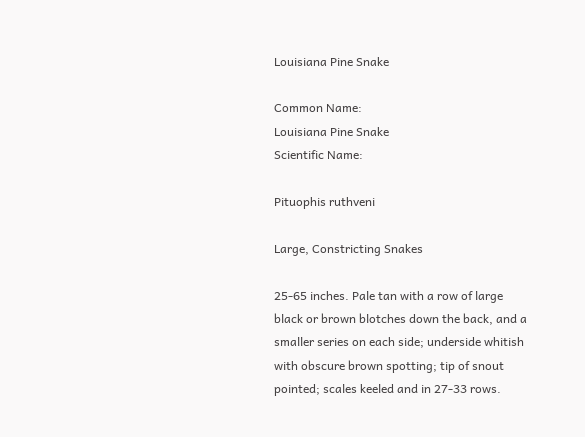Louisiana Pine Snake

Common Name:
Louisiana Pine Snake
Scientific Name:

Pituophis ruthveni

Large, Constricting Snakes

25-65 inches. Pale tan with a row of large black or brown blotches down the back, and a smaller series on each side; underside whitish with obscure brown spotting; tip of snout pointed; scales keeled and in 27-33 rows.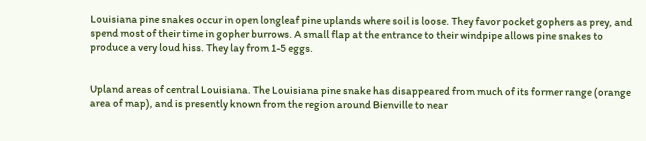Louisiana pine snakes occur in open longleaf pine uplands where soil is loose. They favor pocket gophers as prey, and spend most of their time in gopher burrows. A small flap at the entrance to their windpipe allows pine snakes to produce a very loud hiss. They lay from 1-5 eggs.


Upland areas of central Louisiana. The Louisiana pine snake has disappeared from much of its former range (orange area of map), and is presently known from the region around Bienville to near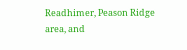Readhimer, Peason Ridge area, and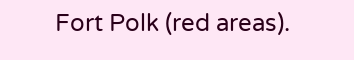Fort Polk (red areas).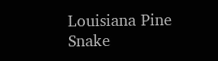Louisiana Pine Snake